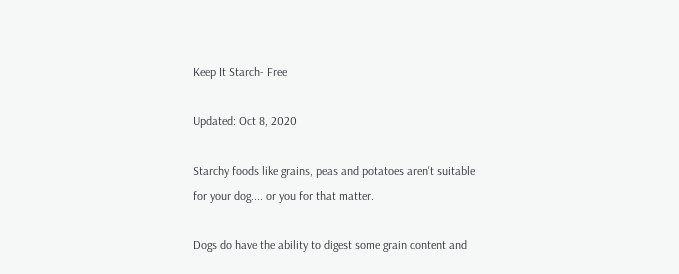Keep It Starch- Free

Updated: Oct 8, 2020

Starchy foods like grains, peas and potatoes aren't suitable for your dog.... or you for that matter.

Dogs do have the ability to digest some grain content and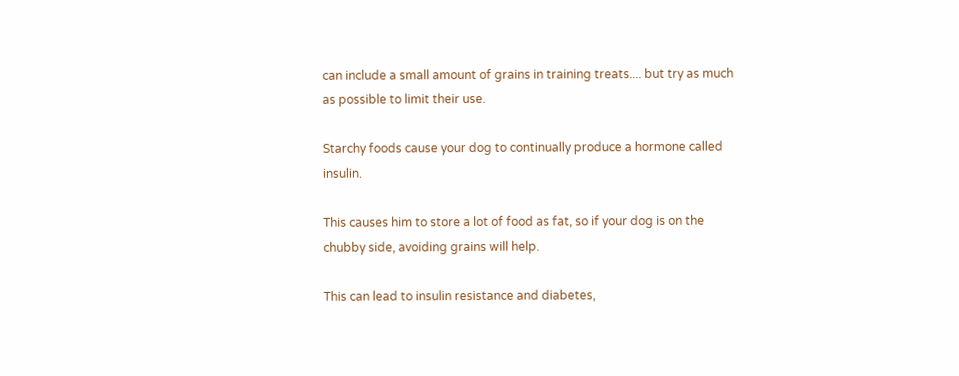can include a small amount of grains in training treats.... but try as much as possible to limit their use.

Starchy foods cause your dog to continually produce a hormone called insulin.

This causes him to store a lot of food as fat, so if your dog is on the chubby side, avoiding grains will help.

This can lead to insulin resistance and diabetes,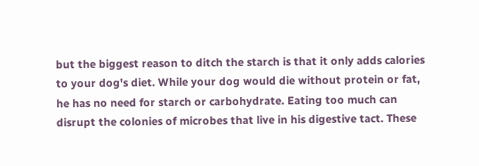but the biggest reason to ditch the starch is that it only adds calories to your dog's diet. While your dog would die without protein or fat, he has no need for starch or carbohydrate. Eating too much can disrupt the colonies of microbes that live in his digestive tact. These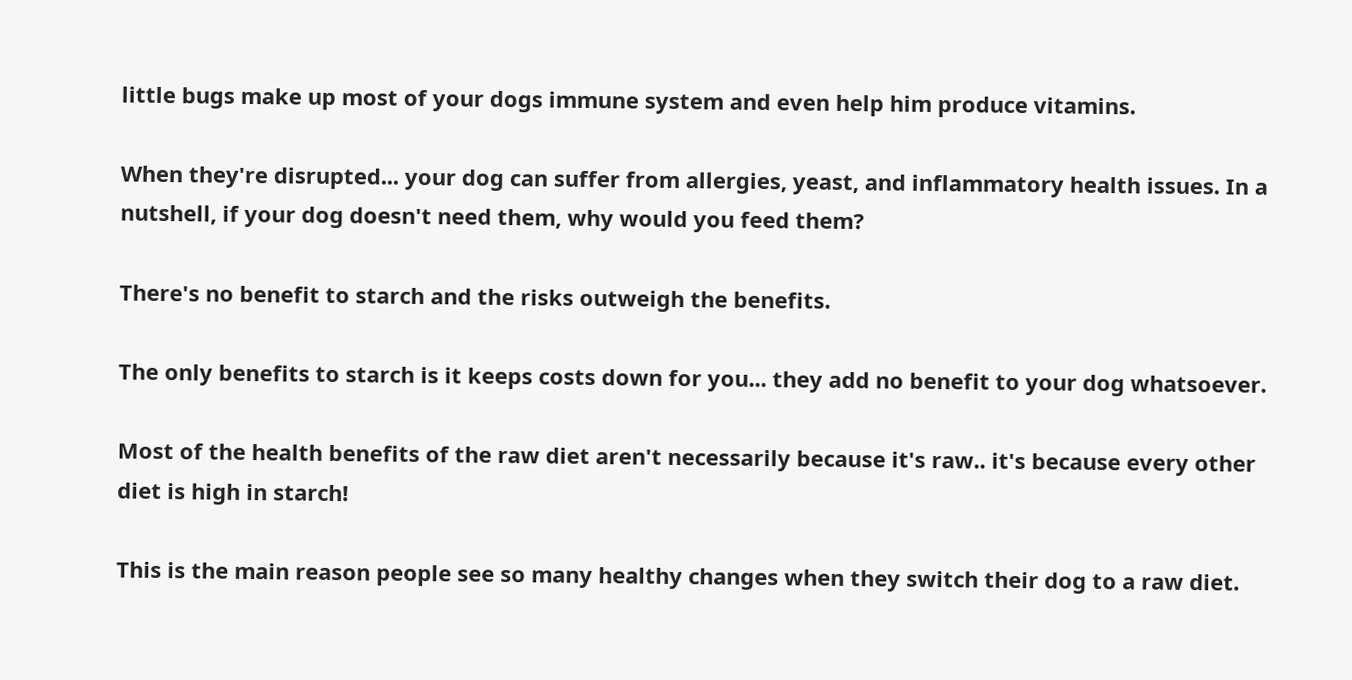little bugs make up most of your dogs immune system and even help him produce vitamins.

When they're disrupted... your dog can suffer from allergies, yeast, and inflammatory health issues. In a nutshell, if your dog doesn't need them, why would you feed them?

There's no benefit to starch and the risks outweigh the benefits.

The only benefits to starch is it keeps costs down for you... they add no benefit to your dog whatsoever.

Most of the health benefits of the raw diet aren't necessarily because it's raw.. it's because every other diet is high in starch!

This is the main reason people see so many healthy changes when they switch their dog to a raw diet.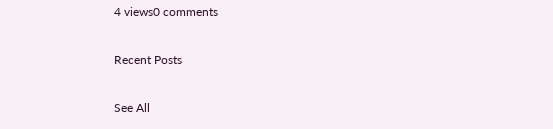4 views0 comments

Recent Posts

See All